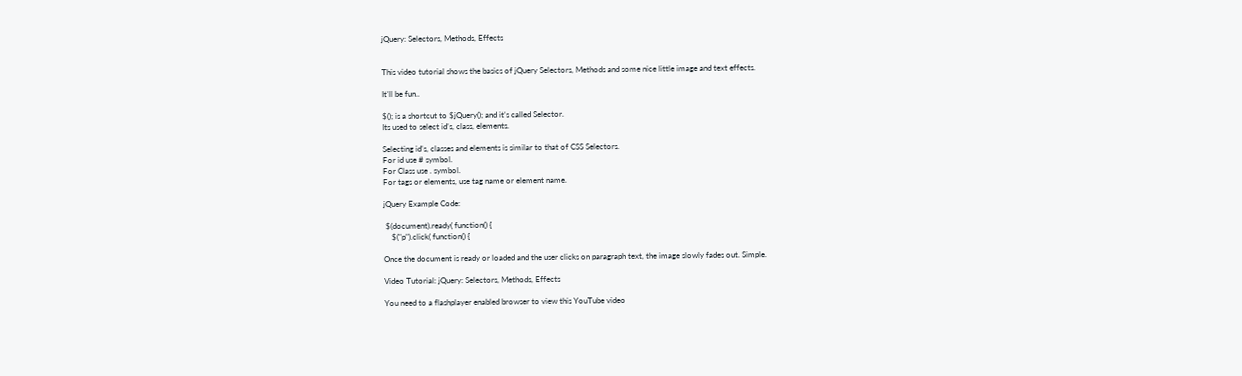jQuery: Selectors, Methods, Effects


This video tutorial shows the basics of jQuery Selectors, Methods and some nice little image and text effects.

It’ll be fun..

$(); is a shortcut to $jQuery(); and it’s called Selector.
Its used to select id’s, class, elements.

Selecting id’s, classes and elements is similar to that of CSS Selectors.
For id use # symbol.
For Class use . symbol.
For tags or elements, use tag name or element name.

jQuery Example Code:

 $(document).ready( function() {
    $("p").click( function() {

Once the document is ready or loaded and the user clicks on paragraph text, the image slowly fades out. Simple.

Video Tutorial: jQuery: Selectors, Methods, Effects

You need to a flashplayer enabled browser to view this YouTube video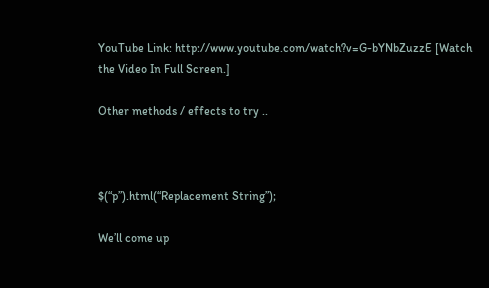YouTube Link: http://www.youtube.com/watch?v=G-bYNbZuzzE [Watch the Video In Full Screen.]

Other methods / effects to try ..



$(“p”).html(“Replacement String”);

We’ll come up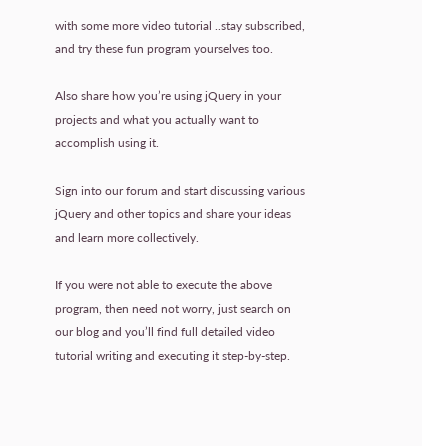with some more video tutorial ..stay subscribed, and try these fun program yourselves too.

Also share how you’re using jQuery in your projects and what you actually want to accomplish using it.

Sign into our forum and start discussing various jQuery and other topics and share your ideas and learn more collectively.

If you were not able to execute the above program, then need not worry, just search on our blog and you’ll find full detailed video tutorial writing and executing it step-by-step.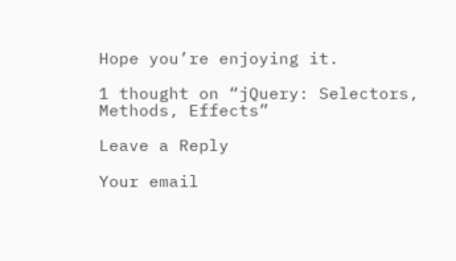Hope you’re enjoying it.

1 thought on “jQuery: Selectors, Methods, Effects”

Leave a Reply

Your email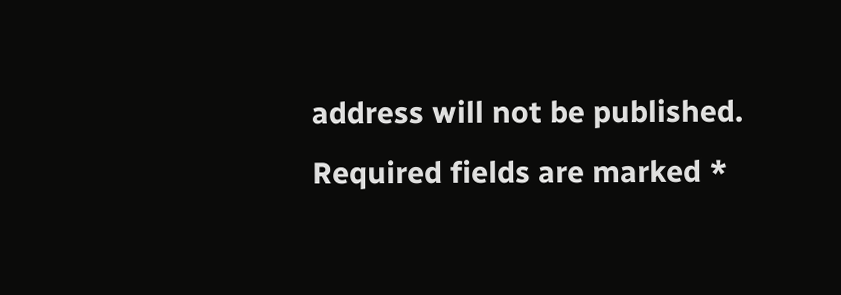address will not be published. Required fields are marked *